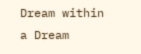Dream within a Dream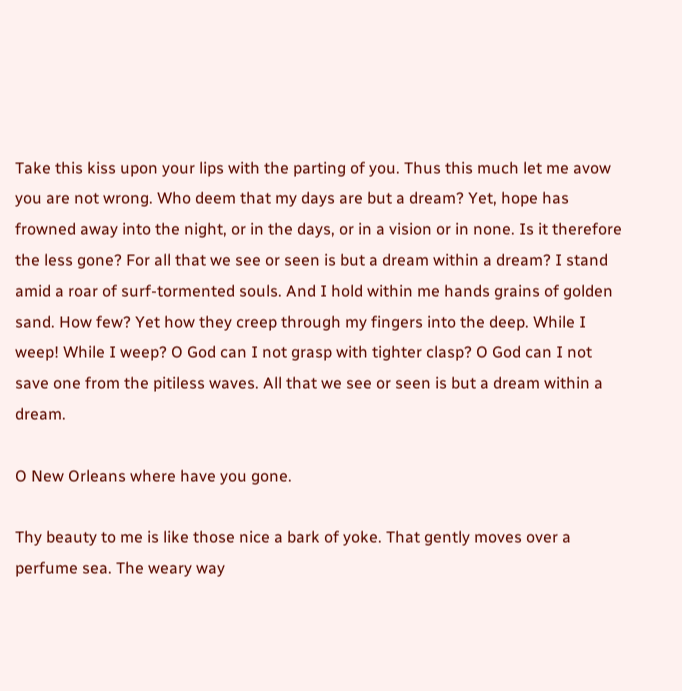Take this kiss upon your lips with the parting of you. Thus this much let me avow you are not wrong. Who deem that my days are but a dream? Yet, hope has frowned away into the night, or in the days, or in a vision or in none. Is it therefore the less gone? For all that we see or seen is but a dream within a dream? I stand amid a roar of surf-tormented souls. And I hold within me hands grains of golden sand. How few? Yet how they creep through my fingers into the deep. While I weep! While I weep? O God can I not grasp with tighter clasp? O God can I not save one from the pitiless waves. All that we see or seen is but a dream within a dream.

O New Orleans where have you gone.

Thy beauty to me is like those nice a bark of yoke. That gently moves over a perfume sea. The weary way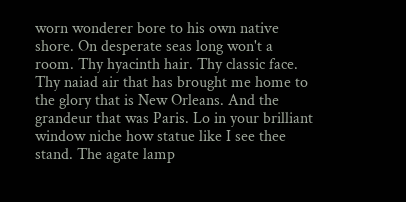worn wonderer bore to his own native shore. On desperate seas long won't a room. Thy hyacinth hair. Thy classic face. Thy naiad air that has brought me home to the glory that is New Orleans. And the grandeur that was Paris. Lo in your brilliant window niche how statue like I see thee stand. The agate lamp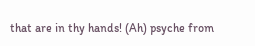that are in thy hands! (Ah) psyche from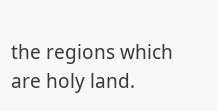the regions which are holy land.